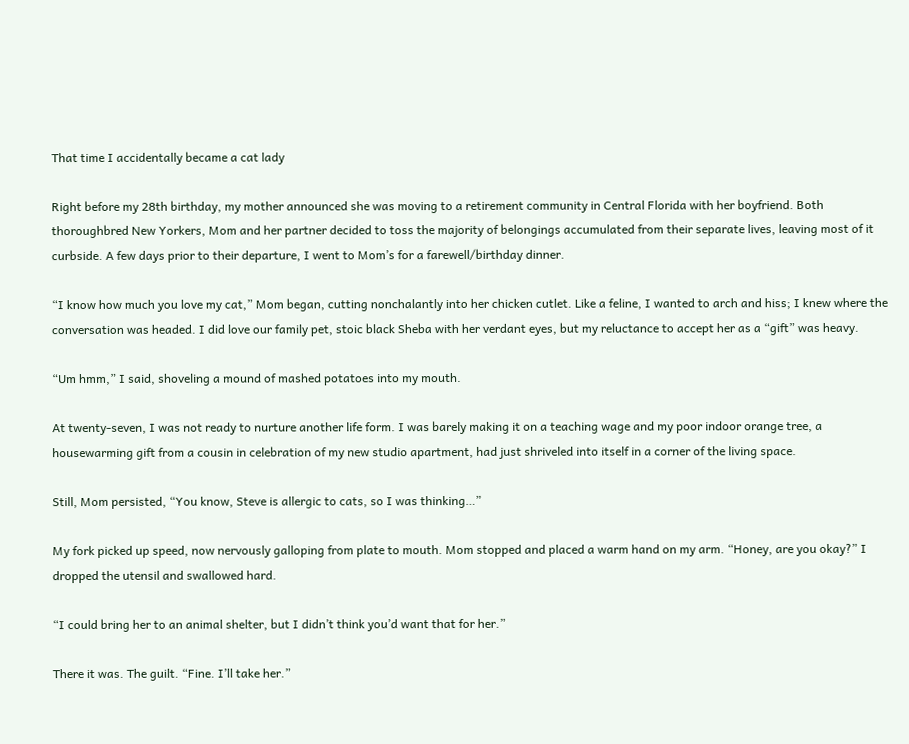That time I accidentally became a cat lady

Right before my 28th birthday, my mother announced she was moving to a retirement community in Central Florida with her boyfriend. Both thoroughbred New Yorkers, Mom and her partner decided to toss the majority of belongings accumulated from their separate lives, leaving most of it curbside. A few days prior to their departure, I went to Mom’s for a farewell/birthday dinner.

“I know how much you love my cat,” Mom began, cutting nonchalantly into her chicken cutlet. Like a feline, I wanted to arch and hiss; I knew where the conversation was headed. I did love our family pet, stoic black Sheba with her verdant eyes, but my reluctance to accept her as a “gift” was heavy.

“Um hmm,” I said, shoveling a mound of mashed potatoes into my mouth.

At twenty-seven, I was not ready to nurture another life form. I was barely making it on a teaching wage and my poor indoor orange tree, a housewarming gift from a cousin in celebration of my new studio apartment, had just shriveled into itself in a corner of the living space.

Still, Mom persisted, “You know, Steve is allergic to cats, so I was thinking…”

My fork picked up speed, now nervously galloping from plate to mouth. Mom stopped and placed a warm hand on my arm. “Honey, are you okay?” I dropped the utensil and swallowed hard.

“I could bring her to an animal shelter, but I didn’t think you’d want that for her.”

There it was. The guilt. “Fine. I’ll take her.”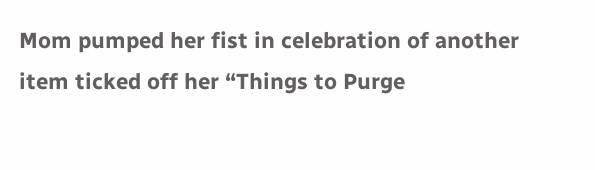Mom pumped her fist in celebration of another item ticked off her “Things to Purge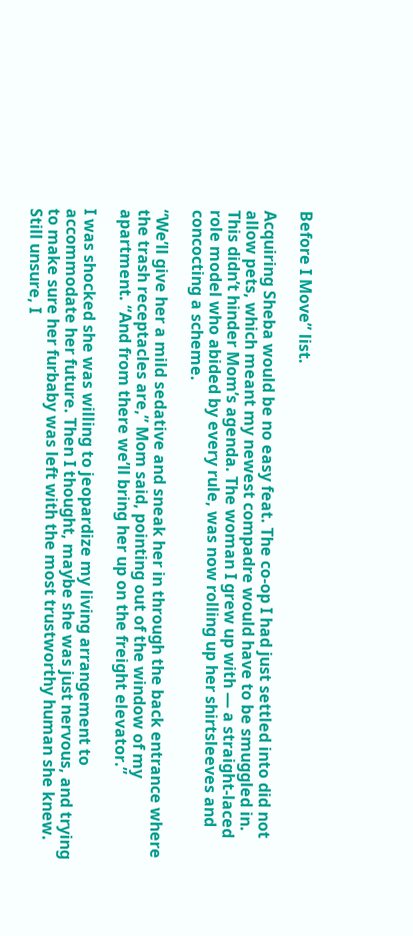Before I Move” list.

Acquiring Sheba would be no easy feat. The co-op I had just settled into did not allow pets, which meant my newest compadre would have to be smuggled in. This didn’t hinder Mom’s agenda. The woman I grew up with — a straight-laced role model who abided by every rule, was now rolling up her shirtsleeves and concocting a scheme.

“We’ll give her a mild sedative and sneak her in through the back entrance where the trash receptacles are,” Mom said, pointing out of the window of my apartment. “And from there we’ll bring her up on the freight elevator.”

I was shocked she was willing to jeopardize my living arrangement to accommodate her future. Then I thought, maybe she was just nervous, and trying to make sure her furbaby was left with the most trustworthy human she knew. Still unsure, I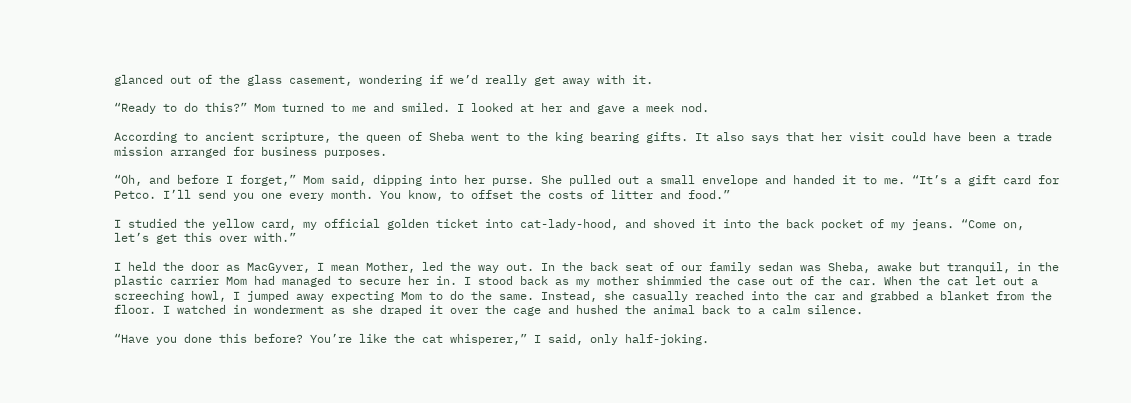glanced out of the glass casement, wondering if we’d really get away with it.

“Ready to do this?” Mom turned to me and smiled. I looked at her and gave a meek nod.

According to ancient scripture, the queen of Sheba went to the king bearing gifts. It also says that her visit could have been a trade mission arranged for business purposes.

“Oh, and before I forget,” Mom said, dipping into her purse. She pulled out a small envelope and handed it to me. “It’s a gift card for Petco. I’ll send you one every month. You know, to offset the costs of litter and food.”

I studied the yellow card, my official golden ticket into cat-lady-hood, and shoved it into the back pocket of my jeans. “Come on, let’s get this over with.”

I held the door as MacGyver, I mean Mother, led the way out. In the back seat of our family sedan was Sheba, awake but tranquil, in the plastic carrier Mom had managed to secure her in. I stood back as my mother shimmied the case out of the car. When the cat let out a screeching howl, I jumped away expecting Mom to do the same. Instead, she casually reached into the car and grabbed a blanket from the floor. I watched in wonderment as she draped it over the cage and hushed the animal back to a calm silence.

“Have you done this before? You’re like the cat whisperer,” I said, only half-joking.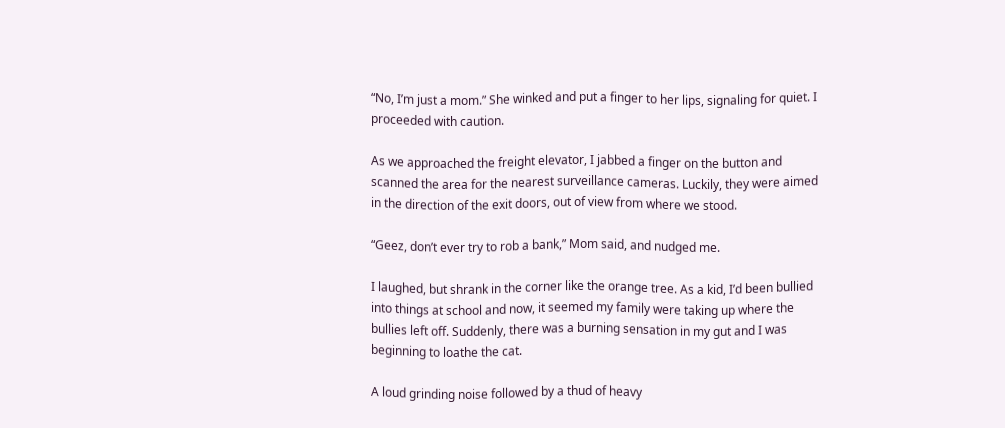“No, I’m just a mom.” She winked and put a finger to her lips, signaling for quiet. I proceeded with caution.

As we approached the freight elevator, I jabbed a finger on the button and scanned the area for the nearest surveillance cameras. Luckily, they were aimed in the direction of the exit doors, out of view from where we stood.

“Geez, don’t ever try to rob a bank,” Mom said, and nudged me.

I laughed, but shrank in the corner like the orange tree. As a kid, I’d been bullied into things at school and now, it seemed my family were taking up where the bullies left off. Suddenly, there was a burning sensation in my gut and I was beginning to loathe the cat.

A loud grinding noise followed by a thud of heavy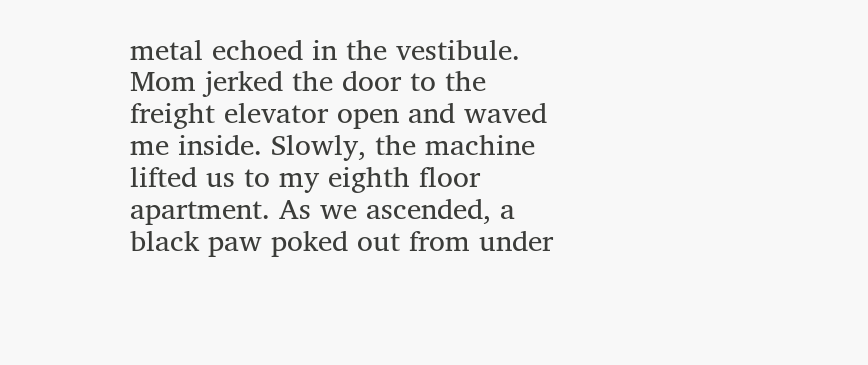metal echoed in the vestibule. Mom jerked the door to the freight elevator open and waved me inside. Slowly, the machine lifted us to my eighth floor apartment. As we ascended, a black paw poked out from under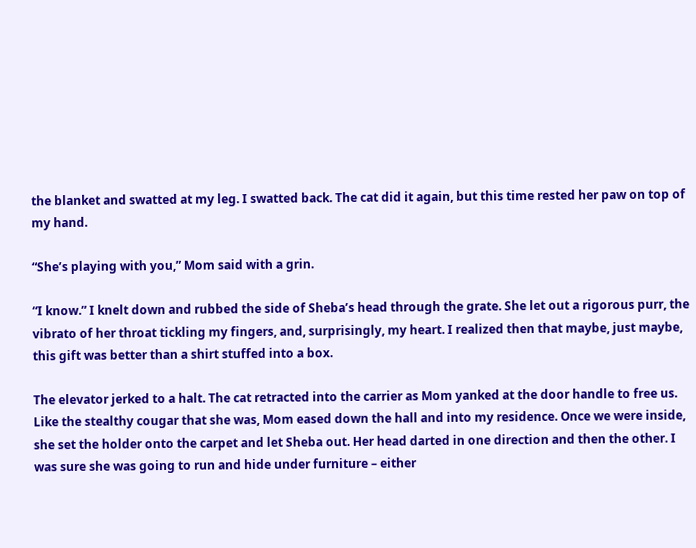the blanket and swatted at my leg. I swatted back. The cat did it again, but this time rested her paw on top of my hand.

“She’s playing with you,” Mom said with a grin.

“I know.” I knelt down and rubbed the side of Sheba’s head through the grate. She let out a rigorous purr, the vibrato of her throat tickling my fingers, and, surprisingly, my heart. I realized then that maybe, just maybe, this gift was better than a shirt stuffed into a box.

The elevator jerked to a halt. The cat retracted into the carrier as Mom yanked at the door handle to free us. Like the stealthy cougar that she was, Mom eased down the hall and into my residence. Once we were inside, she set the holder onto the carpet and let Sheba out. Her head darted in one direction and then the other. I was sure she was going to run and hide under furniture – either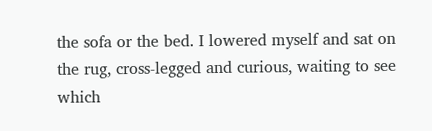the sofa or the bed. I lowered myself and sat on the rug, cross-legged and curious, waiting to see which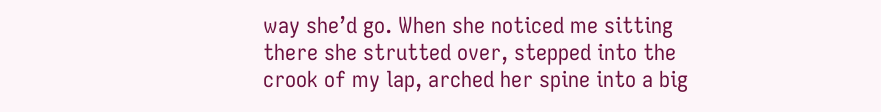way she’d go. When she noticed me sitting there she strutted over, stepped into the crook of my lap, arched her spine into a big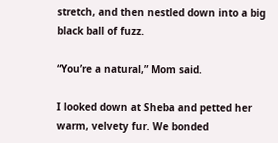stretch, and then nestled down into a big black ball of fuzz.

“You’re a natural,” Mom said.

I looked down at Sheba and petted her warm, velvety fur. We bonded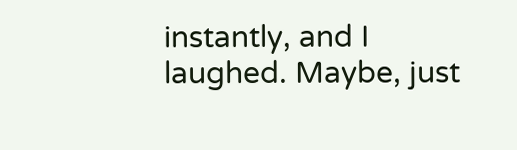instantly, and I laughed. Maybe, just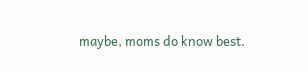maybe, moms do know best.